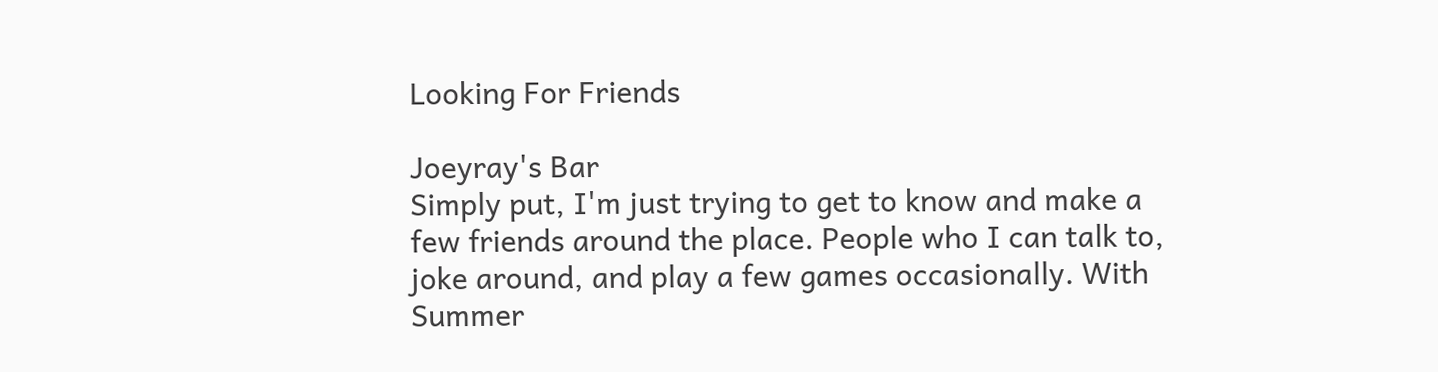Looking For Friends

Joeyray's Bar
Simply put, I'm just trying to get to know and make a few friends around the place. People who I can talk to, joke around, and play a few games occasionally. With Summer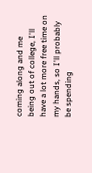coming along and me being out of college, I'll have a lot more free time on my hands, so I'll probably be spending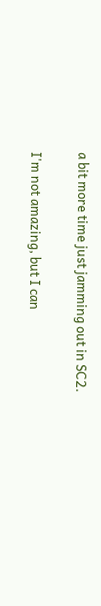a bit more time just jamming out in SC2.

I'm not amazing, but I can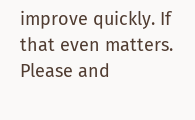improve quickly. If that even matters. Please and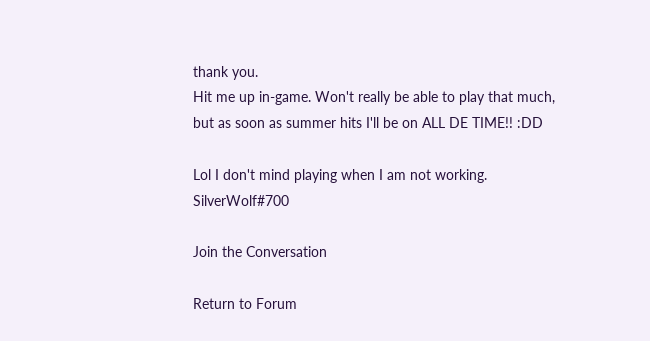thank you.
Hit me up in-game. Won't really be able to play that much, but as soon as summer hits I'll be on ALL DE TIME!! :DD

Lol I don't mind playing when I am not working. SilverWolf#700

Join the Conversation

Return to Forum